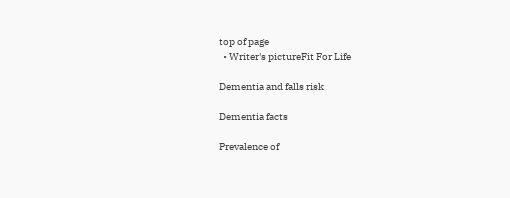top of page
  • Writer's pictureFit For Life

Dementia and falls risk

Dementia facts

Prevalence of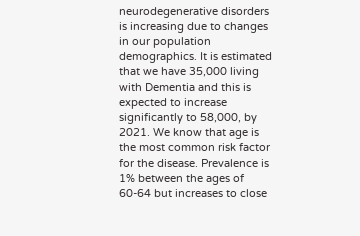neurodegenerative disorders is increasing due to changes in our population demographics. It is estimated that we have 35,000 living with Dementia and this is expected to increase significantly to 58,000, by 2021. We know that age is the most common risk factor for the disease. Prevalence is 1% between the ages of 60-64 but increases to close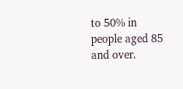to 50% in people aged 85 and over.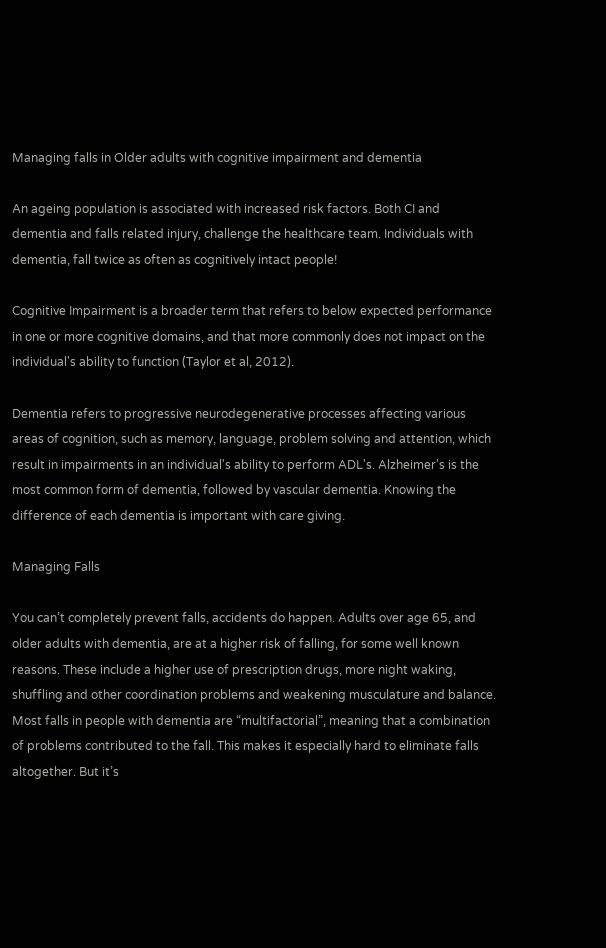Managing falls in Older adults with cognitive impairment and dementia

An ageing population is associated with increased risk factors. Both CI and dementia and falls related injury, challenge the healthcare team. Individuals with dementia, fall twice as often as cognitively intact people!

Cognitive Impairment is a broader term that refers to below expected performance in one or more cognitive domains, and that more commonly does not impact on the individual's ability to function (Taylor et al, 2012).

Dementia refers to progressive neurodegenerative processes affecting various areas of cognition, such as memory, language, problem solving and attention, which result in impairments in an individual's ability to perform ADL's. Alzheimer's is the most common form of dementia, followed by vascular dementia. Knowing the difference of each dementia is important with care giving.

Managing Falls

You can’t completely prevent falls, accidents do happen. Adults over age 65, and older adults with dementia, are at a higher risk of falling, for some well known reasons. These include a higher use of prescription drugs, more night waking, shuffling and other coordination problems and weakening musculature and balance. Most falls in people with dementia are “multifactorial”, meaning that a combination of problems contributed to the fall. This makes it especially hard to eliminate falls altogether. But it’s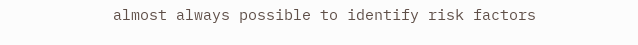almost always possible to identify risk factors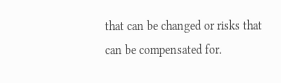that can be changed or risks that can be compensated for.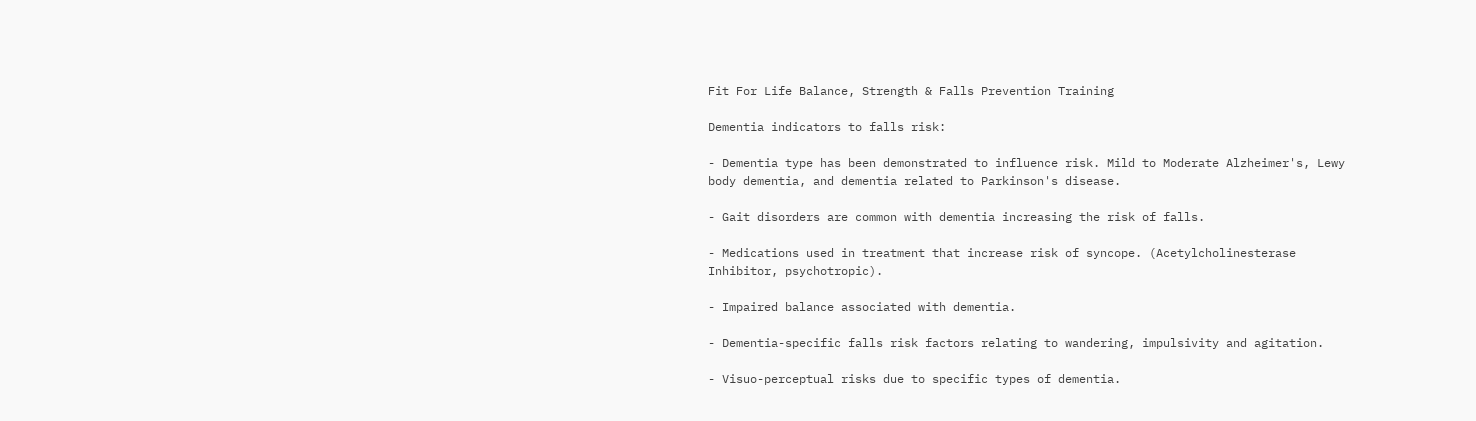Fit For Life Balance, Strength & Falls Prevention Training

Dementia indicators to falls risk:

- Dementia type has been demonstrated to influence risk. Mild to Moderate Alzheimer's, Lewy body dementia, and dementia related to Parkinson's disease.

- Gait disorders are common with dementia increasing the risk of falls.

- Medications used in treatment that increase risk of syncope. (Acetylcholinesterase Inhibitor, psychotropic).

- Impaired balance associated with dementia.

- Dementia-specific falls risk factors relating to wandering, impulsivity and agitation.

- Visuo-perceptual risks due to specific types of dementia.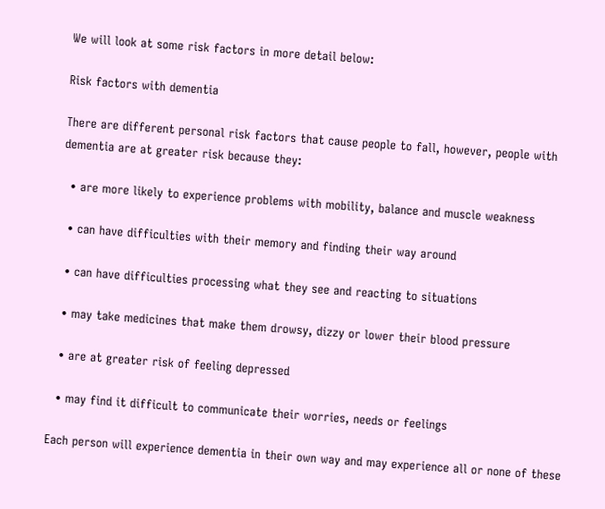We will look at some risk factors in more detail below:

Risk factors with dementia

There are different personal risk factors that cause people to fall, however, people with dementia are at greater risk because they:

  • are more likely to experience problems with mobility, balance and muscle weakness

  • can have difficulties with their memory and finding their way around

  • can have difficulties processing what they see and reacting to situations

  • may take medicines that make them drowsy, dizzy or lower their blood pressure

  • are at greater risk of feeling depressed

  • may find it difficult to communicate their worries, needs or feelings

Each person will experience dementia in their own way and may experience all or none of these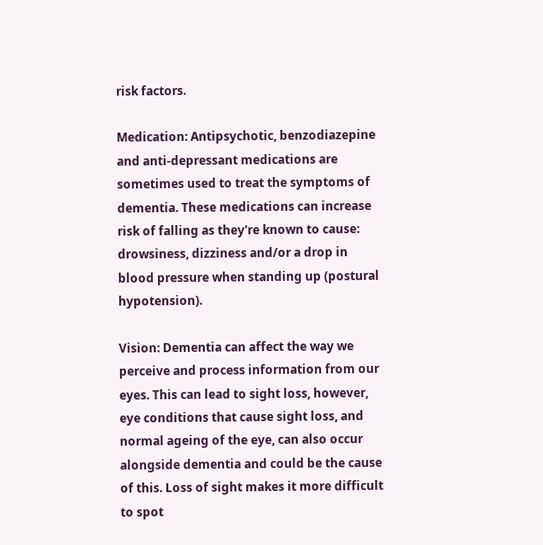risk factors.

Medication: Antipsychotic, benzodiazepine and anti-depressant medications are sometimes used to treat the symptoms of dementia. These medications can increase risk of falling as they're known to cause: drowsiness, dizziness and/or a drop in blood pressure when standing up (postural hypotension).

Vision: Dementia can affect the way we perceive and process information from our eyes. This can lead to sight loss, however, eye conditions that cause sight loss, and normal ageing of the eye, can also occur alongside dementia and could be the cause of this. Loss of sight makes it more difficult to spot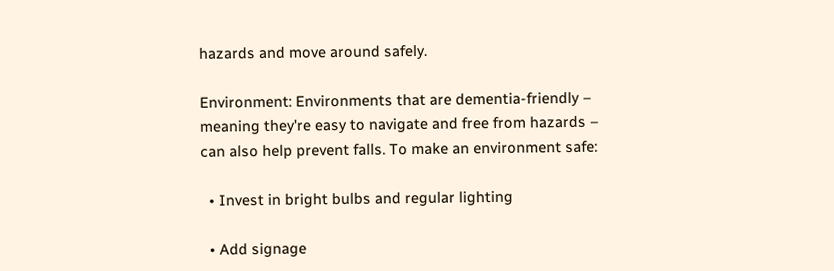hazards and move around safely.

Environment: Environments that are dementia-friendly – meaning they're easy to navigate and free from hazards – can also help prevent falls. To make an environment safe:

  • Invest in bright bulbs and regular lighting

  • Add signage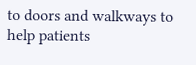to doors and walkways to help patients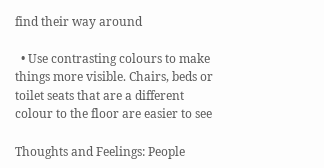find their way around

  • Use contrasting colours to make things more visible. Chairs, beds or toilet seats that are a different colour to the floor are easier to see

Thoughts and Feelings: People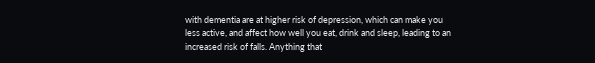with dementia are at higher risk of depression, which can make you less active, and affect how well you eat, drink and sleep, leading to an increased risk of falls. Anything that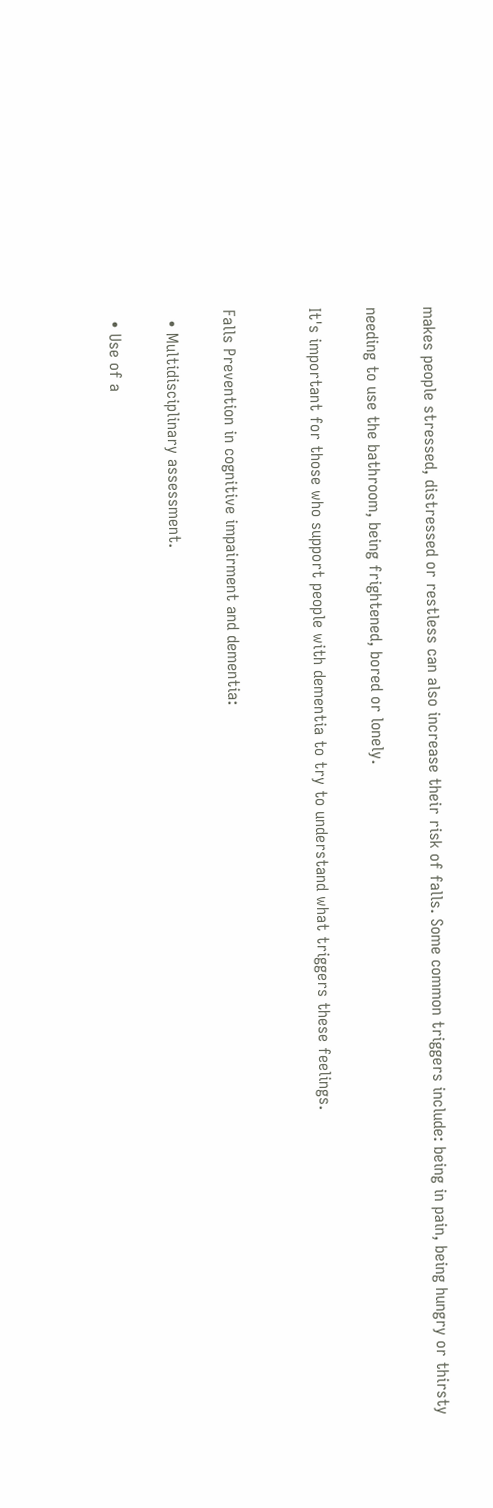makes people stressed, distressed or restless can also increase their risk of falls. Some common triggers include: being in pain, being hungry or thirsty

needing to use the bathroom, being frightened, bored or lonely.

It's important for those who support people with dementia to try to understand what triggers these feelings.


Falls Prevention in cognitive impairment and dementia:

  • Multidisciplinary assessment.

  • Use of a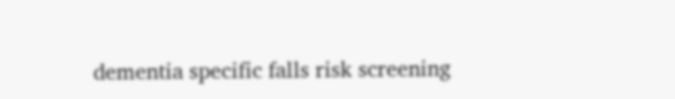dementia specific falls risk screening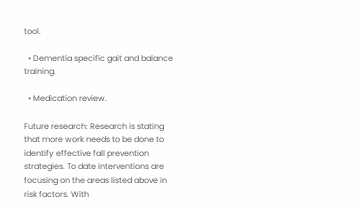tool.

  • Dementia specific gait and balance training.

  • Medication review.

Future research: Research is stating that more work needs to be done to identify effective fall prevention strategies. To date interventions are focusing on the areas listed above in risk factors. With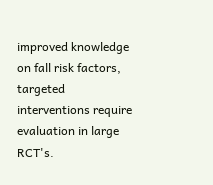improved knowledge on fall risk factors, targeted interventions require evaluation in large RCT's.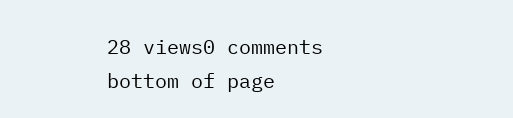28 views0 comments
bottom of page